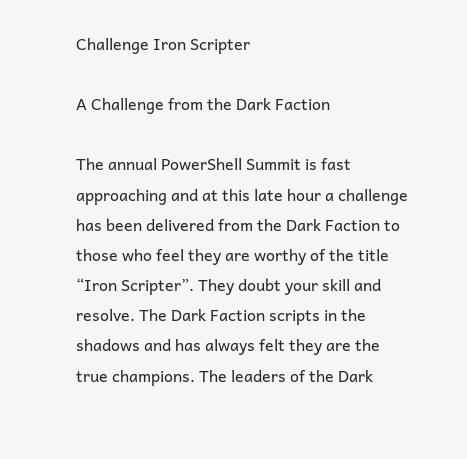Challenge Iron Scripter

A Challenge from the Dark Faction

The annual PowerShell Summit is fast approaching and at this late hour a challenge has been delivered from the Dark Faction to those who feel they are worthy of the title “Iron Scripter”. They doubt your skill and resolve. The Dark Faction scripts in the shadows and has always felt they are the true champions. The leaders of the Dark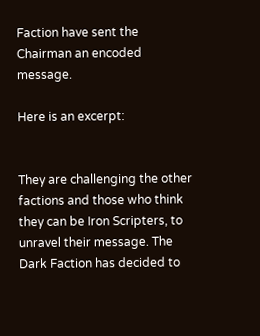Faction have sent the Chairman an encoded message.

Here is an excerpt:


They are challenging the other factions and those who think they can be Iron Scripters, to unravel their message. The Dark Faction has decided to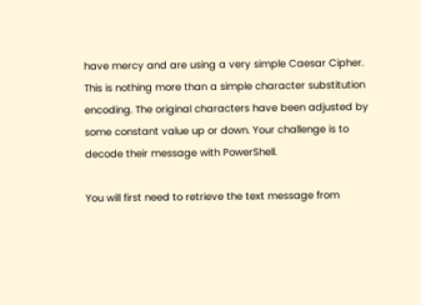have mercy and are using a very simple Caesar Cipher. This is nothing more than a simple character substitution encoding. The original characters have been adjusted by some constant value up or down. Your challenge is to decode their message with PowerShell.

You will first need to retrieve the text message from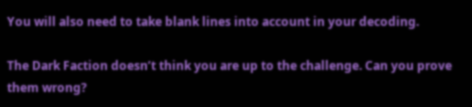You will also need to take blank lines into account in your decoding.

The Dark Faction doesn’t think you are up to the challenge. Can you prove them wrong?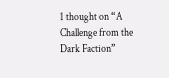1 thought on “A Challenge from the Dark Faction”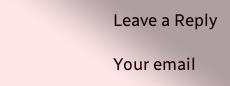Leave a Reply

Your email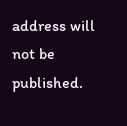address will not be published.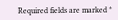Required fields are marked *